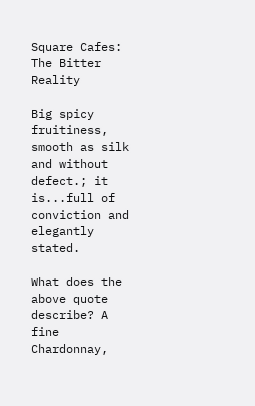Square Cafes: The Bitter Reality

Big spicy fruitiness, smooth as silk and without defect.; it is...full of conviction and elegantly stated.

What does the above quote describe? A fine Chardonnay,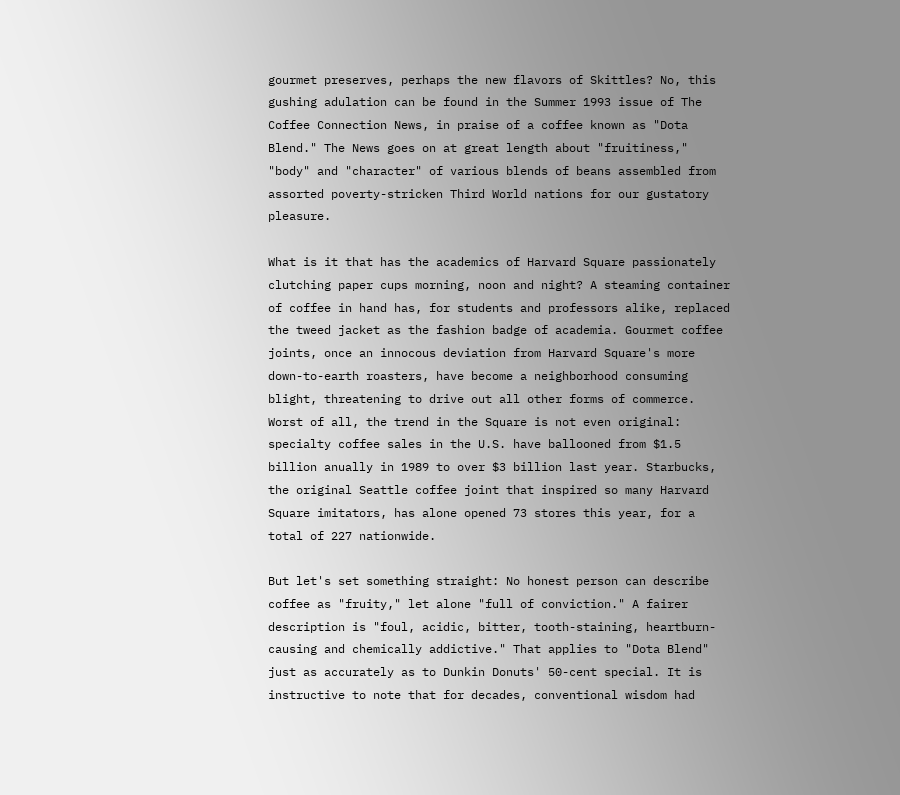gourmet preserves, perhaps the new flavors of Skittles? No, this gushing adulation can be found in the Summer 1993 issue of The Coffee Connection News, in praise of a coffee known as "Dota Blend." The News goes on at great length about "fruitiness," "body" and "character" of various blends of beans assembled from assorted poverty-stricken Third World nations for our gustatory pleasure.

What is it that has the academics of Harvard Square passionately clutching paper cups morning, noon and night? A steaming container of coffee in hand has, for students and professors alike, replaced the tweed jacket as the fashion badge of academia. Gourmet coffee joints, once an innocous deviation from Harvard Square's more down-to-earth roasters, have become a neighborhood consuming blight, threatening to drive out all other forms of commerce. Worst of all, the trend in the Square is not even original: specialty coffee sales in the U.S. have ballooned from $1.5 billion anually in 1989 to over $3 billion last year. Starbucks, the original Seattle coffee joint that inspired so many Harvard Square imitators, has alone opened 73 stores this year, for a total of 227 nationwide.

But let's set something straight: No honest person can describe coffee as "fruity," let alone "full of conviction." A fairer description is "foul, acidic, bitter, tooth-staining, heartburn-causing and chemically addictive." That applies to "Dota Blend" just as accurately as to Dunkin Donuts' 50-cent special. It is instructive to note that for decades, conventional wisdom had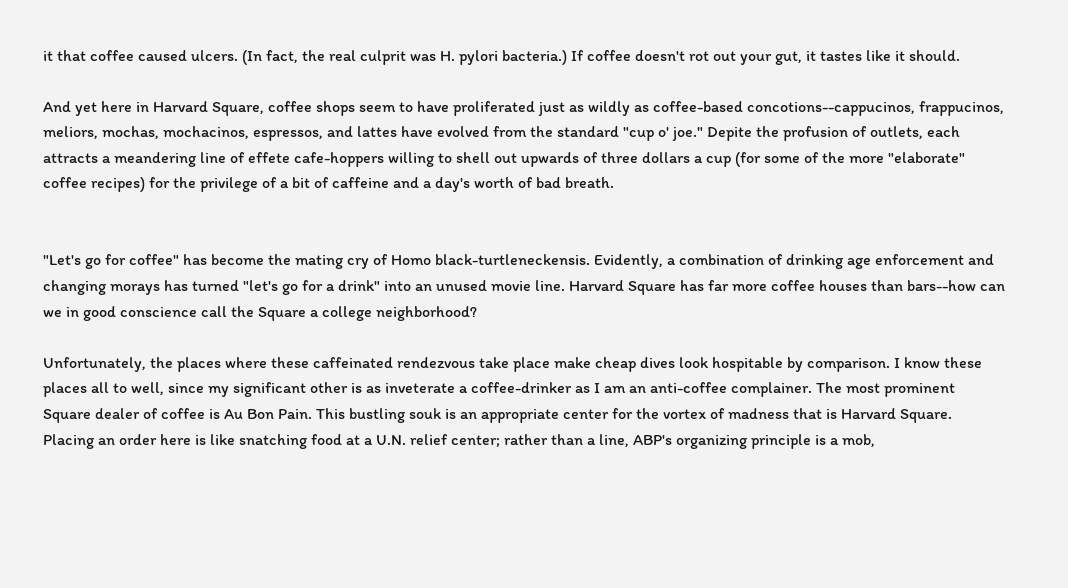it that coffee caused ulcers. (In fact, the real culprit was H. pylori bacteria.) If coffee doesn't rot out your gut, it tastes like it should.

And yet here in Harvard Square, coffee shops seem to have proliferated just as wildly as coffee-based concotions--cappucinos, frappucinos, meliors, mochas, mochacinos, espressos, and lattes have evolved from the standard "cup o' joe." Depite the profusion of outlets, each attracts a meandering line of effete cafe-hoppers willing to shell out upwards of three dollars a cup (for some of the more "elaborate" coffee recipes) for the privilege of a bit of caffeine and a day's worth of bad breath.


"Let's go for coffee" has become the mating cry of Homo black-turtleneckensis. Evidently, a combination of drinking age enforcement and changing morays has turned "let's go for a drink" into an unused movie line. Harvard Square has far more coffee houses than bars--how can we in good conscience call the Square a college neighborhood?

Unfortunately, the places where these caffeinated rendezvous take place make cheap dives look hospitable by comparison. I know these places all to well, since my significant other is as inveterate a coffee-drinker as I am an anti-coffee complainer. The most prominent Square dealer of coffee is Au Bon Pain. This bustling souk is an appropriate center for the vortex of madness that is Harvard Square. Placing an order here is like snatching food at a U.N. relief center; rather than a line, ABP's organizing principle is a mob,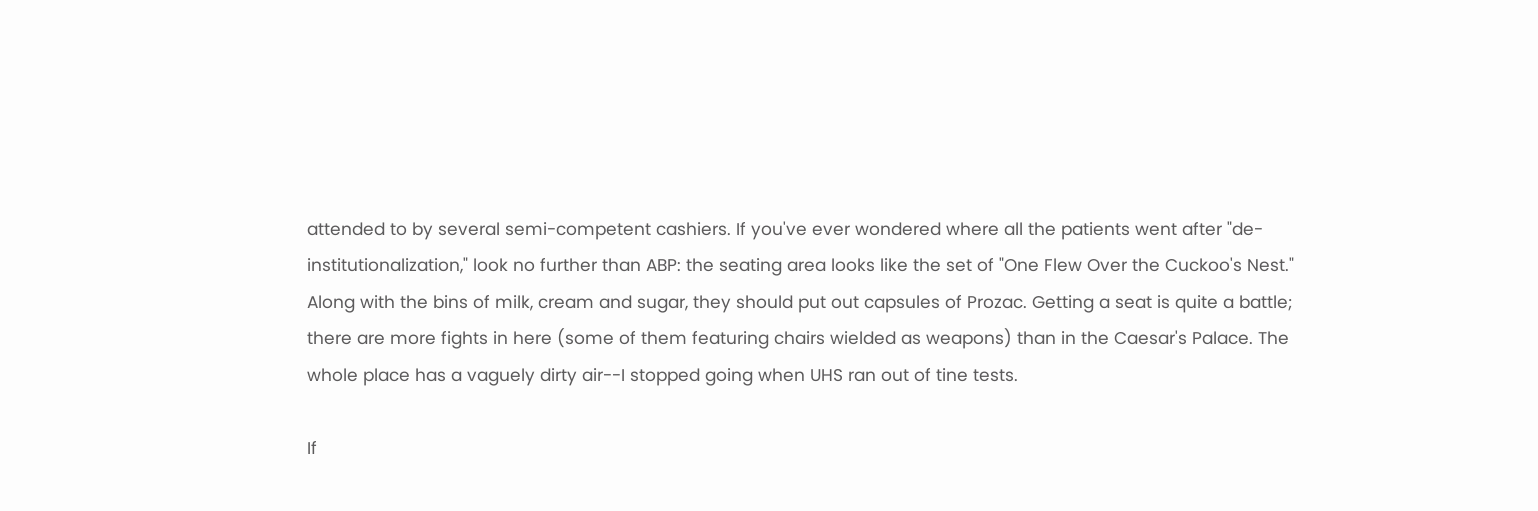attended to by several semi-competent cashiers. If you've ever wondered where all the patients went after "de-institutionalization," look no further than ABP: the seating area looks like the set of "One Flew Over the Cuckoo's Nest." Along with the bins of milk, cream and sugar, they should put out capsules of Prozac. Getting a seat is quite a battle; there are more fights in here (some of them featuring chairs wielded as weapons) than in the Caesar's Palace. The whole place has a vaguely dirty air--I stopped going when UHS ran out of tine tests.

If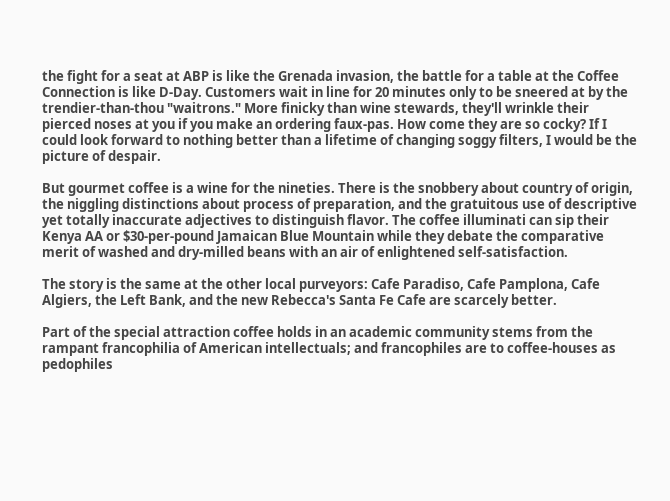the fight for a seat at ABP is like the Grenada invasion, the battle for a table at the Coffee Connection is like D-Day. Customers wait in line for 20 minutes only to be sneered at by the trendier-than-thou "waitrons." More finicky than wine stewards, they'll wrinkle their pierced noses at you if you make an ordering faux-pas. How come they are so cocky? If I could look forward to nothing better than a lifetime of changing soggy filters, I would be the picture of despair.

But gourmet coffee is a wine for the nineties. There is the snobbery about country of origin, the niggling distinctions about process of preparation, and the gratuitous use of descriptive yet totally inaccurate adjectives to distinguish flavor. The coffee illuminati can sip their Kenya AA or $30-per-pound Jamaican Blue Mountain while they debate the comparative merit of washed and dry-milled beans with an air of enlightened self-satisfaction.

The story is the same at the other local purveyors: Cafe Paradiso, Cafe Pamplona, Cafe Algiers, the Left Bank, and the new Rebecca's Santa Fe Cafe are scarcely better.

Part of the special attraction coffee holds in an academic community stems from the rampant francophilia of American intellectuals; and francophiles are to coffee-houses as pedophiles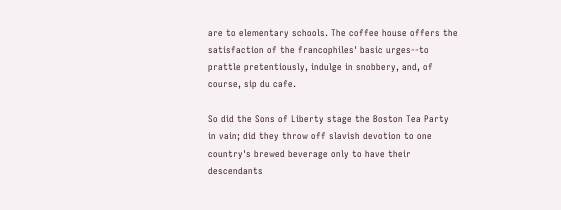are to elementary schools. The coffee house offers the satisfaction of the francophiles' basic urges--to prattle pretentiously, indulge in snobbery, and, of course, sip du cafe.

So did the Sons of Liberty stage the Boston Tea Party in vain; did they throw off slavish devotion to one country's brewed beverage only to have their descendants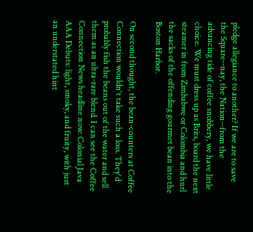pledge allegiance to another? If we are to save the Square--nay, the Nation--from the advancing tide of coffee snobbery, we have little choice. We must dress up as Brits, board the next steamer in from Zimbabwe or Colombia and hurl the sacks of the offending gourmet bean into the Boston Harbor.

On second thought, the bean-counters at Coffee Connection wouldn't take such a loss. They'd probably fish the beans out of the water and sell them as an ultra-rare blend. I can see the Coffee Connection News headline now: Colonial Java AAA Debuts: light, smoky, and fruity, with just an understated hint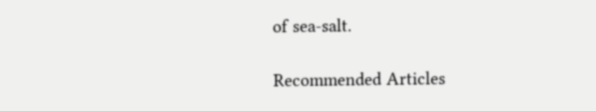of sea-salt.

Recommended Articles